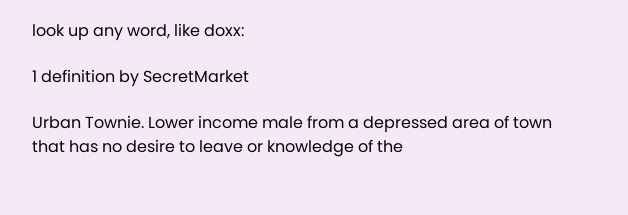look up any word, like doxx:

1 definition by SecretMarket

Urban Townie. Lower income male from a depressed area of town that has no desire to leave or knowledge of the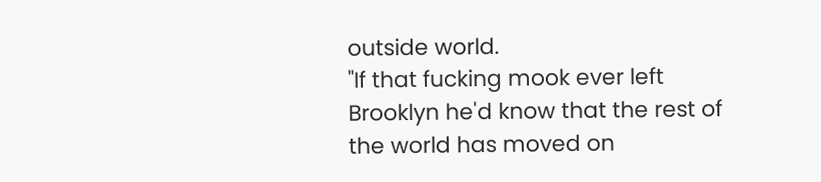outside world.
"If that fucking mook ever left Brooklyn he'd know that the rest of the world has moved on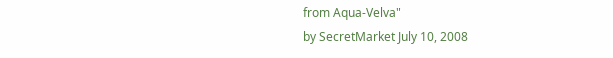from Aqua-Velva"
by SecretMarket July 10, 2008